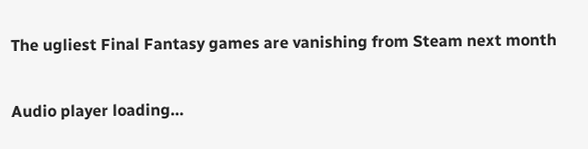The ugliest Final Fantasy games are vanishing from Steam next month

Audio player loading…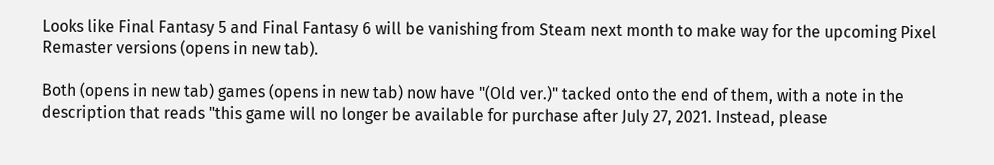Looks like Final Fantasy 5 and Final Fantasy 6 will be vanishing from Steam next month to make way for the upcoming Pixel Remaster versions (opens in new tab).

Both (opens in new tab) games (opens in new tab) now have "(Old ver.)" tacked onto the end of them, with a note in the description that reads "this game will no longer be available for purchase after July 27, 2021. Instead, please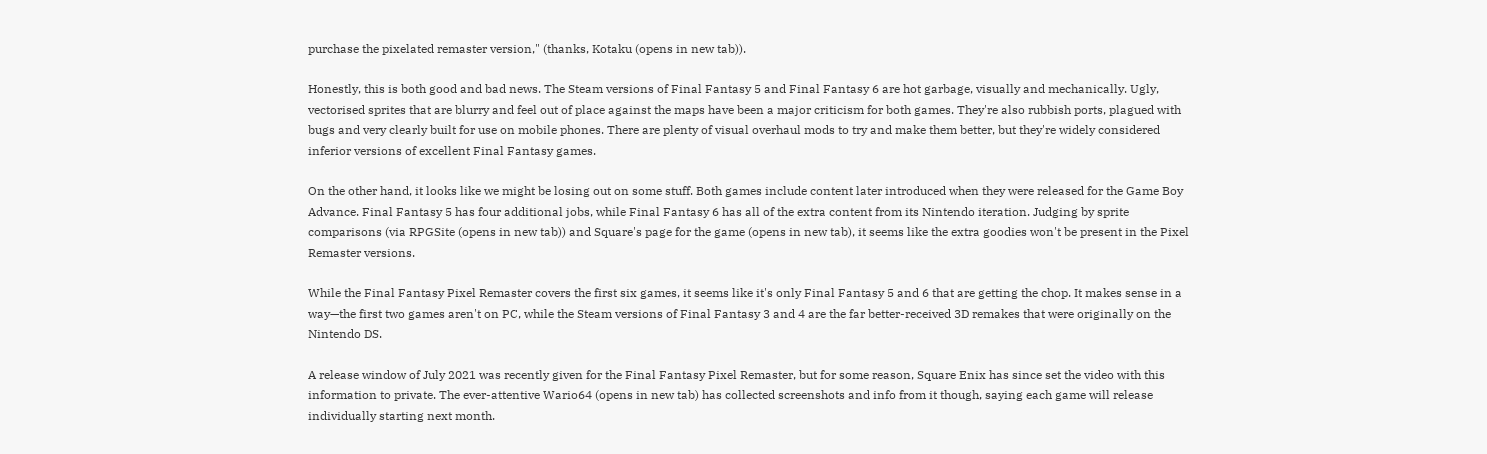purchase the pixelated remaster version," (thanks, Kotaku (opens in new tab)).

Honestly, this is both good and bad news. The Steam versions of Final Fantasy 5 and Final Fantasy 6 are hot garbage, visually and mechanically. Ugly, vectorised sprites that are blurry and feel out of place against the maps have been a major criticism for both games. They're also rubbish ports, plagued with bugs and very clearly built for use on mobile phones. There are plenty of visual overhaul mods to try and make them better, but they're widely considered inferior versions of excellent Final Fantasy games.

On the other hand, it looks like we might be losing out on some stuff. Both games include content later introduced when they were released for the Game Boy Advance. Final Fantasy 5 has four additional jobs, while Final Fantasy 6 has all of the extra content from its Nintendo iteration. Judging by sprite comparisons (via RPGSite (opens in new tab)) and Square's page for the game (opens in new tab), it seems like the extra goodies won't be present in the Pixel Remaster versions.

While the Final Fantasy Pixel Remaster covers the first six games, it seems like it's only Final Fantasy 5 and 6 that are getting the chop. It makes sense in a way—the first two games aren't on PC, while the Steam versions of Final Fantasy 3 and 4 are the far better-received 3D remakes that were originally on the Nintendo DS.

A release window of July 2021 was recently given for the Final Fantasy Pixel Remaster, but for some reason, Square Enix has since set the video with this information to private. The ever-attentive Wario64 (opens in new tab) has collected screenshots and info from it though, saying each game will release individually starting next month.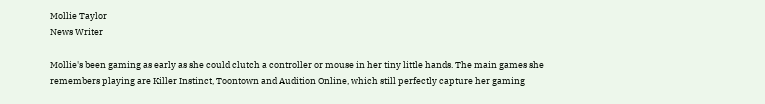Mollie Taylor
News Writer

Mollie's been gaming as early as she could clutch a controller or mouse in her tiny little hands. The main games she remembers playing are Killer Instinct, Toontown and Audition Online, which still perfectly capture her gaming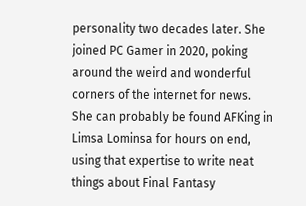personality two decades later. She joined PC Gamer in 2020, poking around the weird and wonderful corners of the internet for news. She can probably be found AFKing in Limsa Lominsa for hours on end, using that expertise to write neat things about Final Fantasy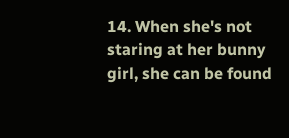14. When she's not staring at her bunny girl, she can be found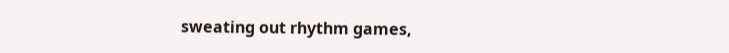sweating out rhythm games,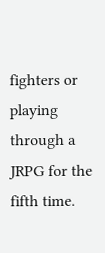fighters or playing through a JRPG for the fifth time.